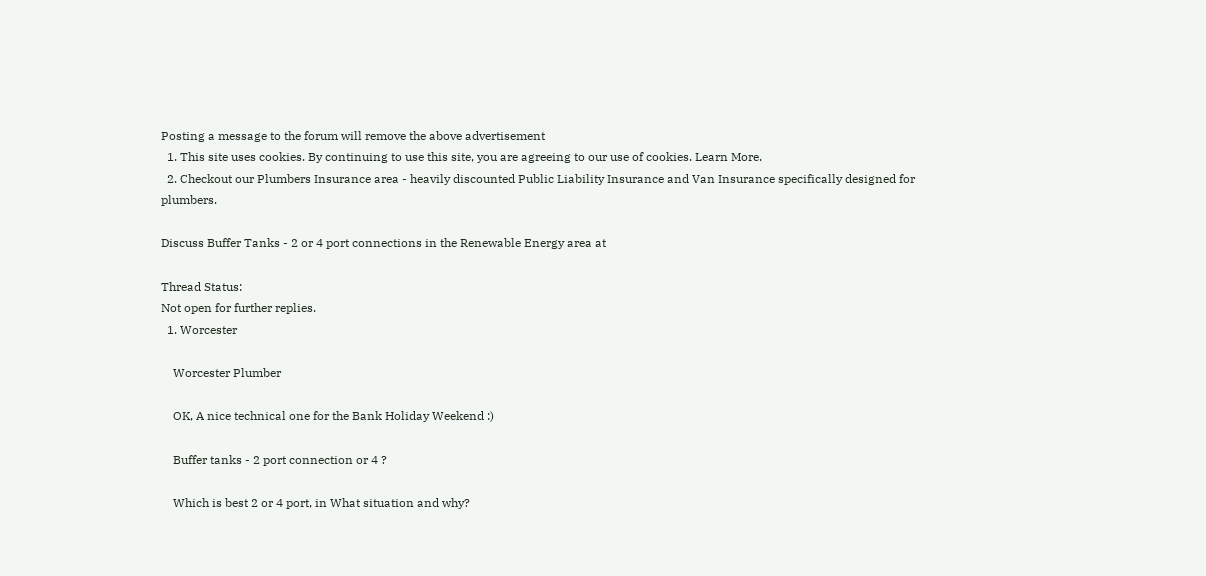Posting a message to the forum will remove the above advertisement
  1. This site uses cookies. By continuing to use this site, you are agreeing to our use of cookies. Learn More.
  2. Checkout our Plumbers Insurance area - heavily discounted Public Liability Insurance and Van Insurance specifically designed for plumbers.

Discuss Buffer Tanks - 2 or 4 port connections in the Renewable Energy area at

Thread Status:
Not open for further replies.
  1. Worcester

    Worcester Plumber

    OK, A nice technical one for the Bank Holiday Weekend :)

    Buffer tanks - 2 port connection or 4 ?

    Which is best 2 or 4 port, in What situation and why?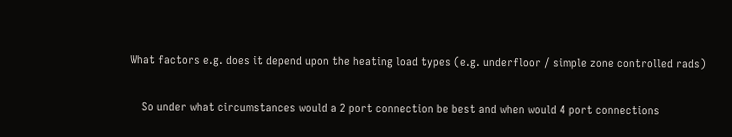What factors e.g. does it depend upon the heating load types (e.g. underfloor / simple zone controlled rads)

    So under what circumstances would a 2 port connection be best and when would 4 port connections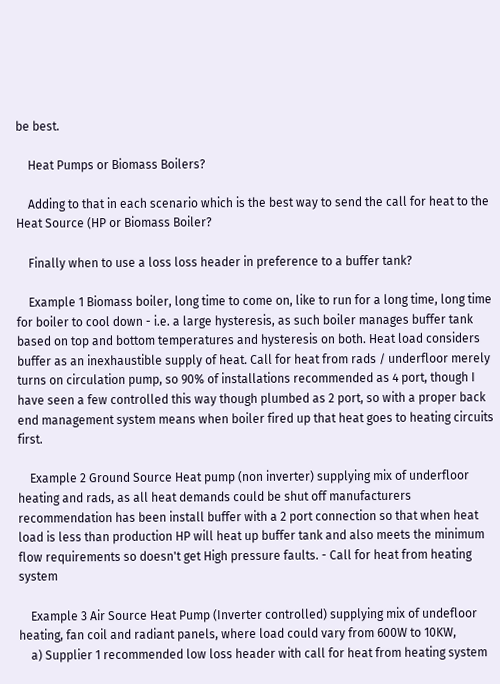be best.

    Heat Pumps or Biomass Boilers?

    Adding to that in each scenario which is the best way to send the call for heat to the Heat Source (HP or Biomass Boiler?

    Finally when to use a loss loss header in preference to a buffer tank?

    Example 1 Biomass boiler, long time to come on, like to run for a long time, long time for boiler to cool down - i.e. a large hysteresis, as such boiler manages buffer tank based on top and bottom temperatures and hysteresis on both. Heat load considers buffer as an inexhaustible supply of heat. Call for heat from rads / underfloor merely turns on circulation pump, so 90% of installations recommended as 4 port, though I have seen a few controlled this way though plumbed as 2 port, so with a proper back end management system means when boiler fired up that heat goes to heating circuits first.

    Example 2 Ground Source Heat pump (non inverter) supplying mix of underfloor heating and rads, as all heat demands could be shut off manufacturers recommendation has been install buffer with a 2 port connection so that when heat load is less than production HP will heat up buffer tank and also meets the minimum flow requirements so doesn't get High pressure faults. - Call for heat from heating system

    Example 3 Air Source Heat Pump (Inverter controlled) supplying mix of undefloor heating, fan coil and radiant panels, where load could vary from 600W to 10KW,
    a) Supplier 1 recommended low loss header with call for heat from heating system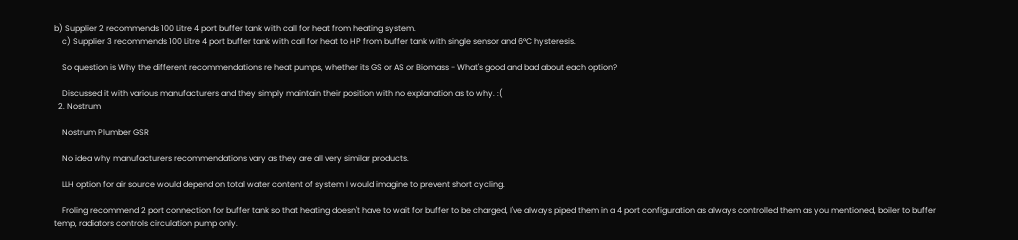b) Supplier 2 recommends 100 Litre 4 port buffer tank with call for heat from heating system.
    c) Supplier 3 recommends 100 Litre 4 port buffer tank with call for heat to HP from buffer tank with single sensor and 6°C hysteresis.

    So question is Why the different recommendations re heat pumps, whether its GS or AS or Biomass - What's good and bad about each option?

    Discussed it with various manufacturers and they simply maintain their position with no explanation as to why. :(
  2. Nostrum

    Nostrum Plumber GSR

    No idea why manufacturers recommendations vary as they are all very similar products.

    LLH option for air source would depend on total water content of system I would imagine to prevent short cycling.

    Froling recommend 2 port connection for buffer tank so that heating doesn't have to wait for buffer to be charged, I've always piped them in a 4 port configuration as always controlled them as you mentioned, boiler to buffer temp, radiators controls circulation pump only.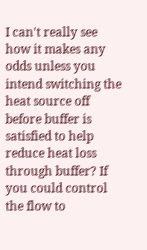I can't really see how it makes any odds unless you intend switching the heat source off before buffer is satisfied to help reduce heat loss through buffer? If you could control the flow to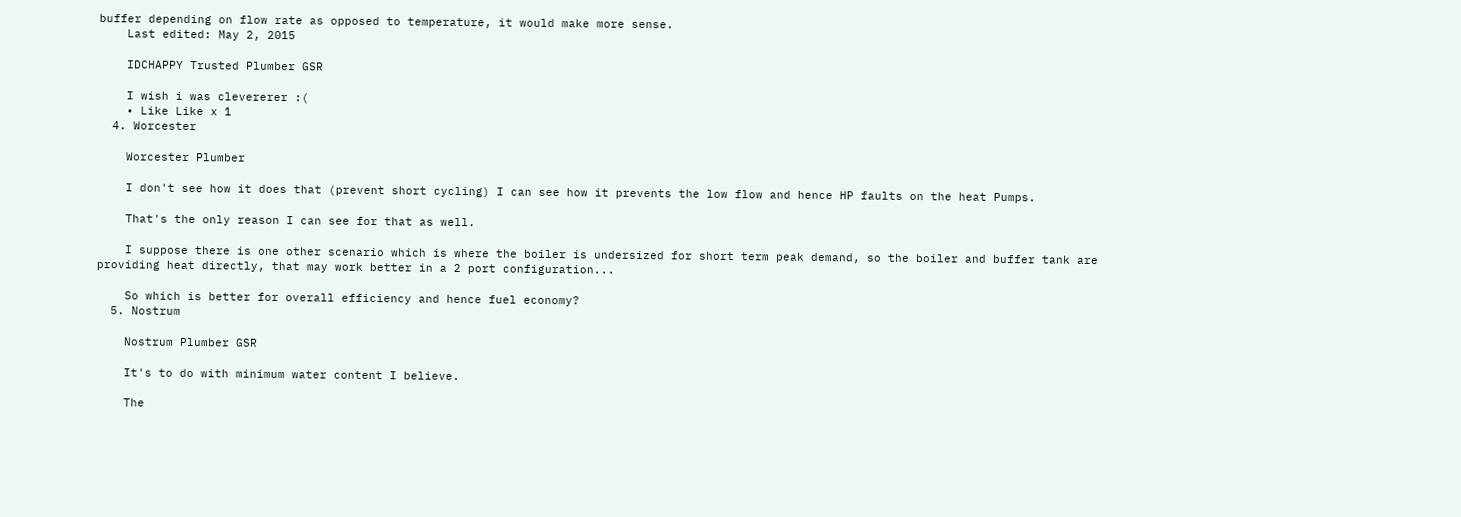buffer depending on flow rate as opposed to temperature, it would make more sense.
    Last edited: May 2, 2015

    IDCHAPPY Trusted Plumber GSR

    I wish i was clevererer :(
    • Like Like x 1
  4. Worcester

    Worcester Plumber

    I don't see how it does that (prevent short cycling) I can see how it prevents the low flow and hence HP faults on the heat Pumps.

    That's the only reason I can see for that as well.

    I suppose there is one other scenario which is where the boiler is undersized for short term peak demand, so the boiler and buffer tank are providing heat directly, that may work better in a 2 port configuration...

    So which is better for overall efficiency and hence fuel economy?
  5. Nostrum

    Nostrum Plumber GSR

    It's to do with minimum water content I believe.

    The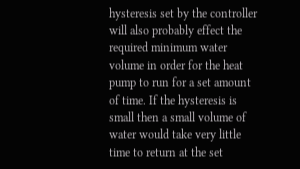hysteresis set by the controller will also probably effect the required minimum water volume in order for the heat pump to run for a set amount of time. If the hysteresis is small then a small volume of water would take very little time to return at the set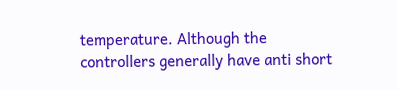temperature. Although the controllers generally have anti short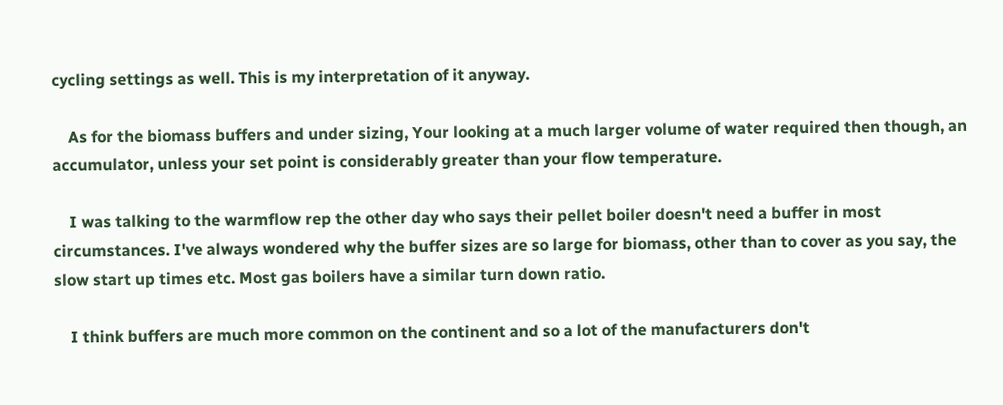cycling settings as well. This is my interpretation of it anyway.

    As for the biomass buffers and under sizing, Your looking at a much larger volume of water required then though, an accumulator, unless your set point is considerably greater than your flow temperature.

    I was talking to the warmflow rep the other day who says their pellet boiler doesn't need a buffer in most circumstances. I've always wondered why the buffer sizes are so large for biomass, other than to cover as you say, the slow start up times etc. Most gas boilers have a similar turn down ratio.

    I think buffers are much more common on the continent and so a lot of the manufacturers don't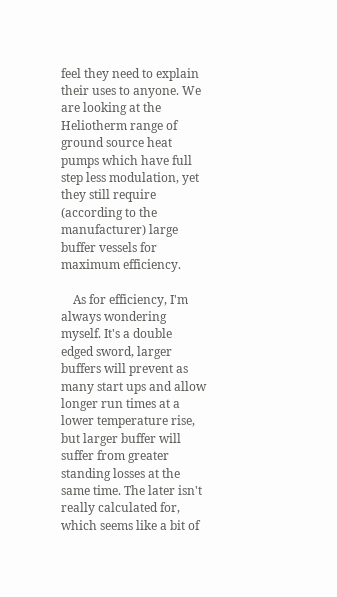feel they need to explain their uses to anyone. We are looking at the Heliotherm range of ground source heat pumps which have full step less modulation, yet they still require (according to the manufacturer) large buffer vessels for maximum efficiency.

    As for efficiency, I'm always wondering myself. It's a double edged sword, larger buffers will prevent as many start ups and allow longer run times at a lower temperature rise, but larger buffer will suffer from greater standing losses at the same time. The later isn't really calculated for, which seems like a bit of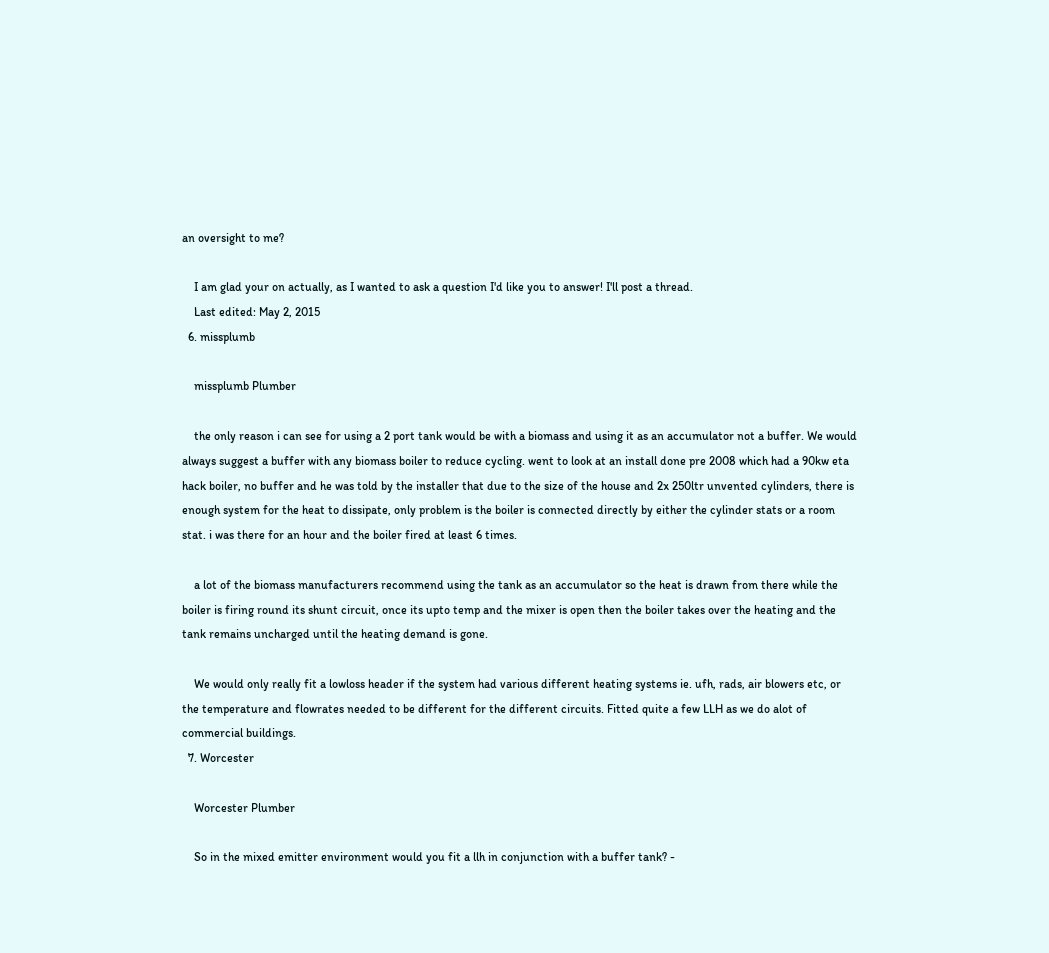an oversight to me?

    I am glad your on actually, as I wanted to ask a question I'd like you to answer! I'll post a thread.
    Last edited: May 2, 2015
  6. missplumb

    missplumb Plumber

    the only reason i can see for using a 2 port tank would be with a biomass and using it as an accumulator not a buffer. We would always suggest a buffer with any biomass boiler to reduce cycling. went to look at an install done pre 2008 which had a 90kw eta hack boiler, no buffer and he was told by the installer that due to the size of the house and 2x 250ltr unvented cylinders, there is enough system for the heat to dissipate, only problem is the boiler is connected directly by either the cylinder stats or a room stat. i was there for an hour and the boiler fired at least 6 times.

    a lot of the biomass manufacturers recommend using the tank as an accumulator so the heat is drawn from there while the boiler is firing round its shunt circuit, once its upto temp and the mixer is open then the boiler takes over the heating and the tank remains uncharged until the heating demand is gone.

    We would only really fit a lowloss header if the system had various different heating systems ie. ufh, rads, air blowers etc, or the temperature and flowrates needed to be different for the different circuits. Fitted quite a few LLH as we do alot of commercial buildings.
  7. Worcester

    Worcester Plumber

    So in the mixed emitter environment would you fit a llh in conjunction with a buffer tank? -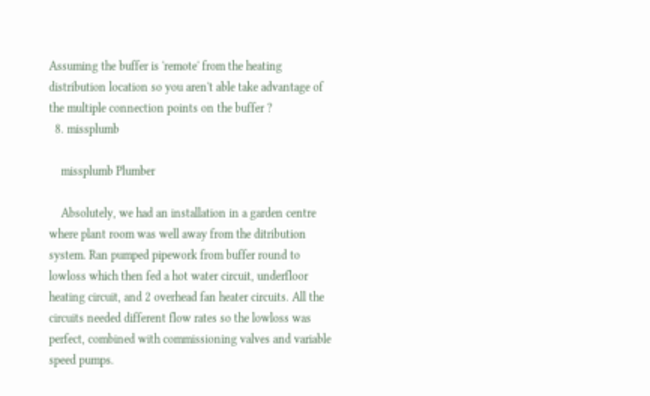Assuming the buffer is 'remote' from the heating distribution location so you aren't able take advantage of the multiple connection points on the buffer ?
  8. missplumb

    missplumb Plumber

    Absolutely, we had an installation in a garden centre where plant room was well away from the ditribution system. Ran pumped pipework from buffer round to lowloss which then fed a hot water circuit, underfloor heating circuit, and 2 overhead fan heater circuits. All the circuits needed different flow rates so the lowloss was perfect, combined with commissioning valves and variable speed pumps.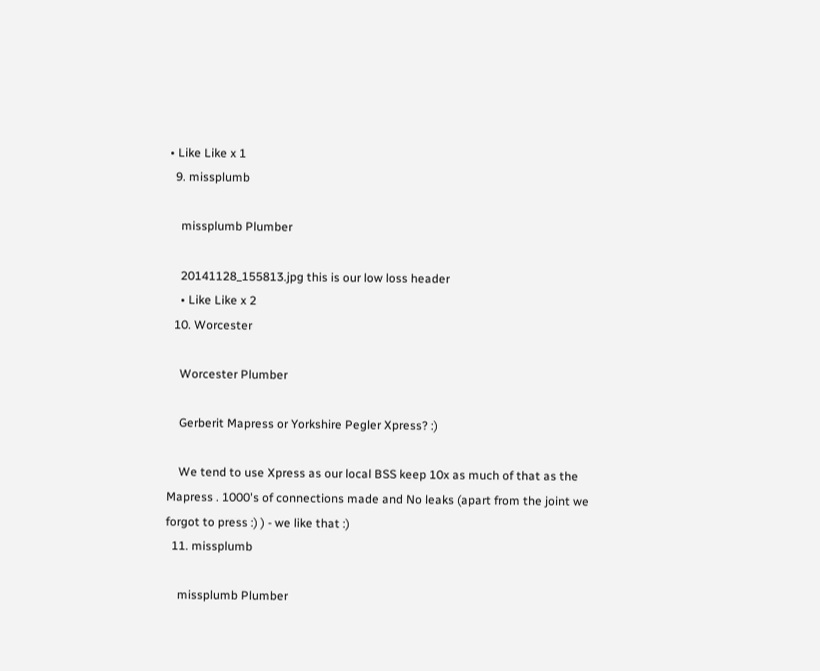• Like Like x 1
  9. missplumb

    missplumb Plumber

    20141128_155813.jpg this is our low loss header
    • Like Like x 2
  10. Worcester

    Worcester Plumber

    Gerberit Mapress or Yorkshire Pegler Xpress? :)

    We tend to use Xpress as our local BSS keep 10x as much of that as the Mapress . 1000's of connections made and No leaks (apart from the joint we forgot to press :) ) - we like that :)
  11. missplumb

    missplumb Plumber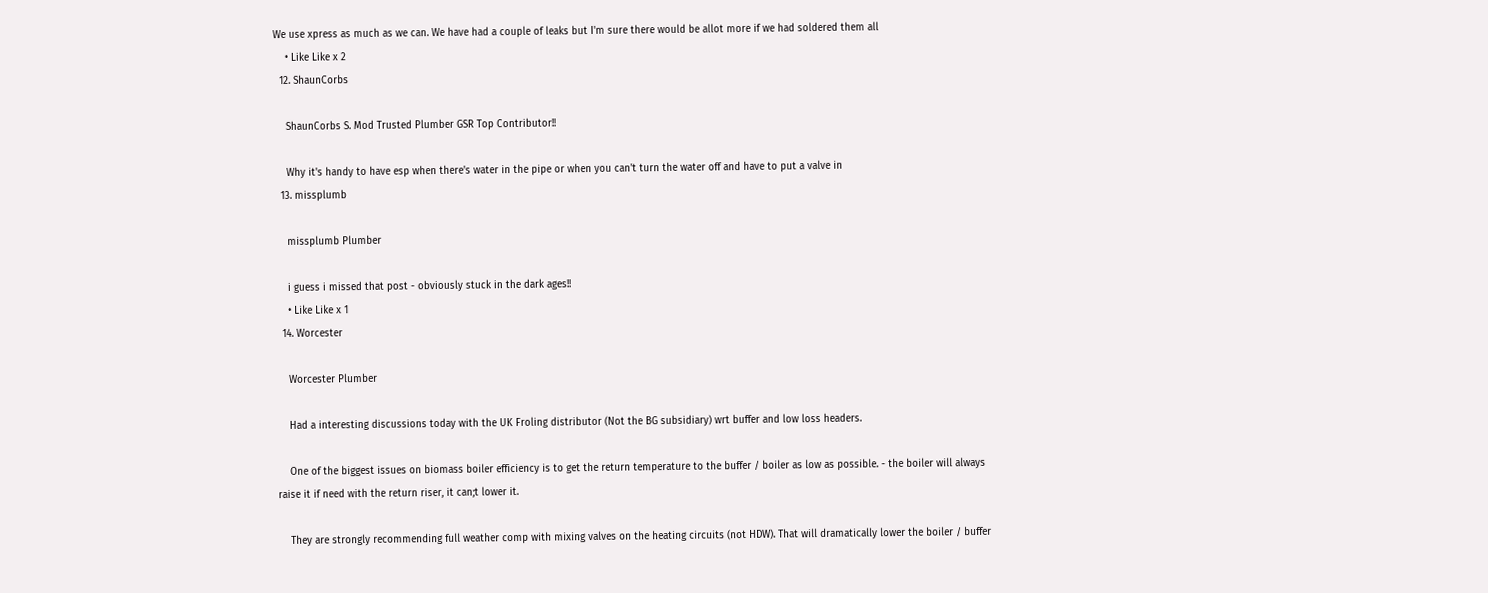We use xpress as much as we can. We have had a couple of leaks but I'm sure there would be allot more if we had soldered them all
    • Like Like x 2
  12. ShaunCorbs

    ShaunCorbs S. Mod Trusted Plumber GSR Top Contributor!!

    Why it's handy to have esp when there's water in the pipe or when you can't turn the water off and have to put a valve in
  13. missplumb

    missplumb Plumber

    i guess i missed that post - obviously stuck in the dark ages!!
    • Like Like x 1
  14. Worcester

    Worcester Plumber

    Had a interesting discussions today with the UK Froling distributor (Not the BG subsidiary) wrt buffer and low loss headers.

    One of the biggest issues on biomass boiler efficiency is to get the return temperature to the buffer / boiler as low as possible. - the boiler will always raise it if need with the return riser, it can;t lower it.

    They are strongly recommending full weather comp with mixing valves on the heating circuits (not HDW). That will dramatically lower the boiler / buffer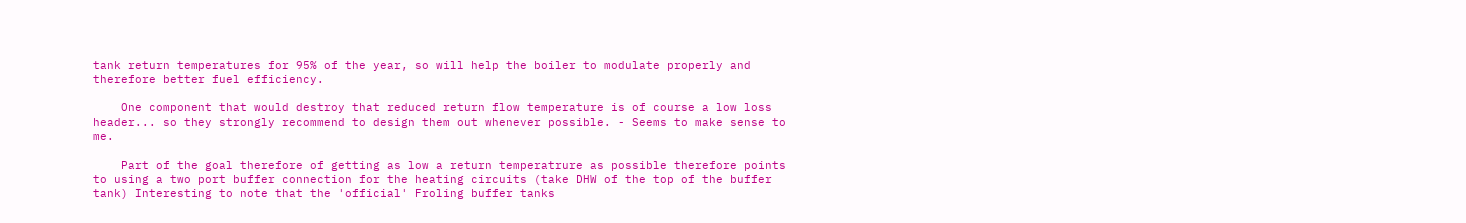tank return temperatures for 95% of the year, so will help the boiler to modulate properly and therefore better fuel efficiency.

    One component that would destroy that reduced return flow temperature is of course a low loss header... so they strongly recommend to design them out whenever possible. - Seems to make sense to me.

    Part of the goal therefore of getting as low a return temperatrure as possible therefore points to using a two port buffer connection for the heating circuits (take DHW of the top of the buffer tank) Interesting to note that the 'official' Froling buffer tanks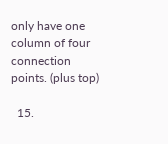only have one column of four connection points. (plus top)

  15.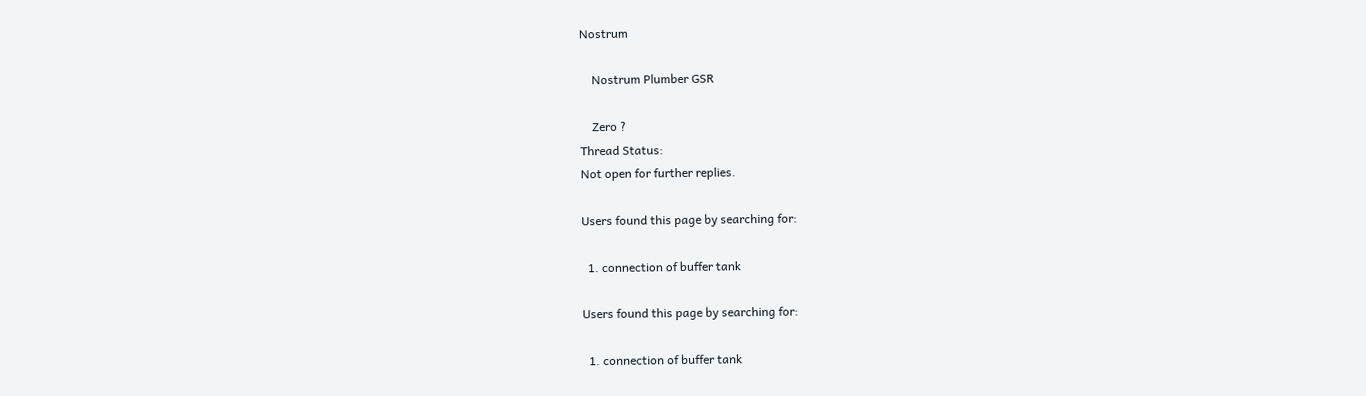Nostrum

    Nostrum Plumber GSR

    Zero ?
Thread Status:
Not open for further replies.

Users found this page by searching for:

  1. connection of buffer tank

Users found this page by searching for:

  1. connection of buffer tank